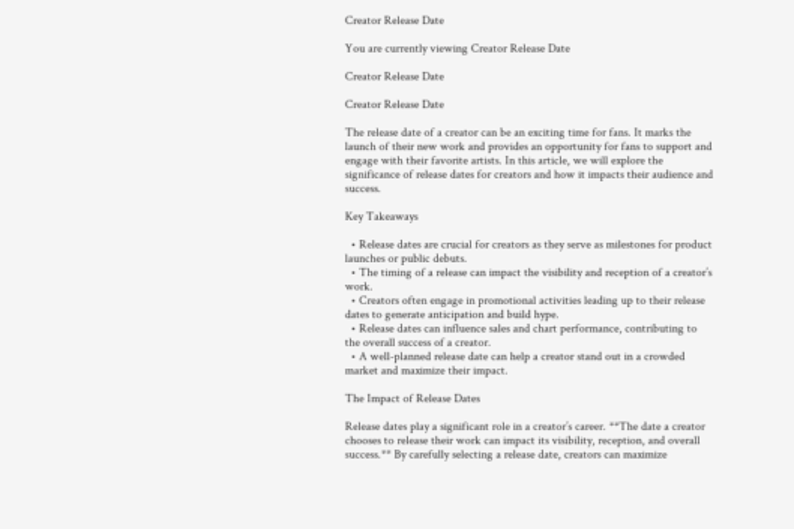Creator Release Date

You are currently viewing Creator Release Date

Creator Release Date

Creator Release Date

The release date of a creator can be an exciting time for fans. It marks the launch of their new work and provides an opportunity for fans to support and engage with their favorite artists. In this article, we will explore the significance of release dates for creators and how it impacts their audience and success.

Key Takeaways

  • Release dates are crucial for creators as they serve as milestones for product launches or public debuts.
  • The timing of a release can impact the visibility and reception of a creator’s work.
  • Creators often engage in promotional activities leading up to their release dates to generate anticipation and build hype.
  • Release dates can influence sales and chart performance, contributing to the overall success of a creator.
  • A well-planned release date can help a creator stand out in a crowded market and maximize their impact.

The Impact of Release Dates

Release dates play a significant role in a creator’s career. **The date a creator chooses to release their work can impact its visibility, reception, and overall success.** By carefully selecting a release date, creators can maximize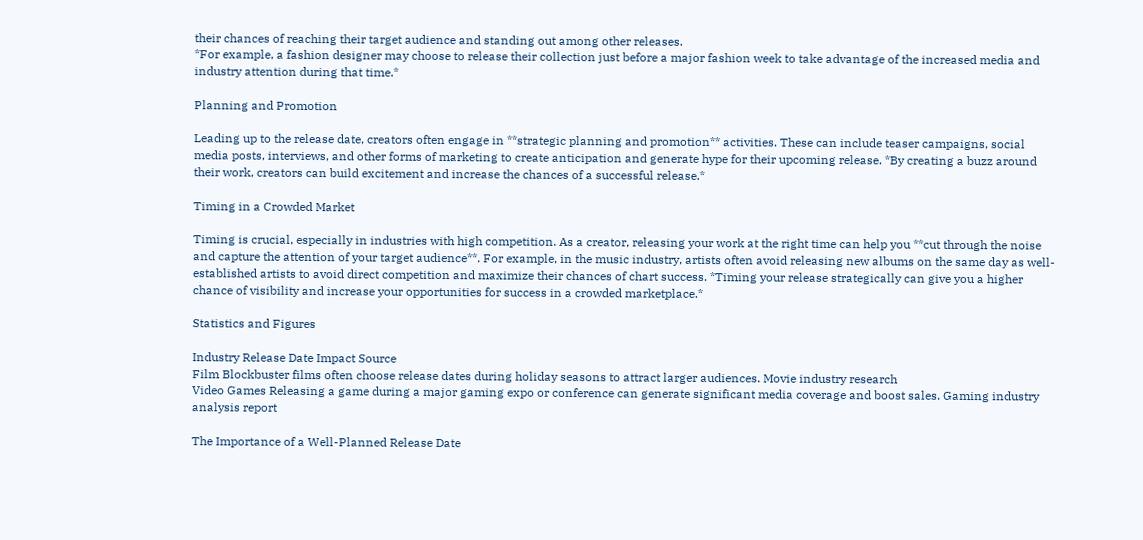their chances of reaching their target audience and standing out among other releases.
*For example, a fashion designer may choose to release their collection just before a major fashion week to take advantage of the increased media and industry attention during that time.*

Planning and Promotion

Leading up to the release date, creators often engage in **strategic planning and promotion** activities. These can include teaser campaigns, social media posts, interviews, and other forms of marketing to create anticipation and generate hype for their upcoming release. *By creating a buzz around their work, creators can build excitement and increase the chances of a successful release.*

Timing in a Crowded Market

Timing is crucial, especially in industries with high competition. As a creator, releasing your work at the right time can help you **cut through the noise and capture the attention of your target audience**. For example, in the music industry, artists often avoid releasing new albums on the same day as well-established artists to avoid direct competition and maximize their chances of chart success. *Timing your release strategically can give you a higher chance of visibility and increase your opportunities for success in a crowded marketplace.*

Statistics and Figures

Industry Release Date Impact Source
Film Blockbuster films often choose release dates during holiday seasons to attract larger audiences. Movie industry research
Video Games Releasing a game during a major gaming expo or conference can generate significant media coverage and boost sales. Gaming industry analysis report

The Importance of a Well-Planned Release Date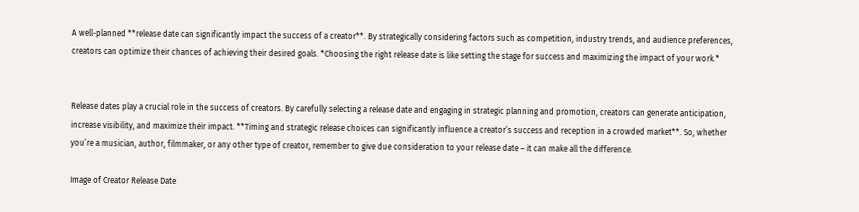A well-planned **release date can significantly impact the success of a creator**. By strategically considering factors such as competition, industry trends, and audience preferences, creators can optimize their chances of achieving their desired goals. *Choosing the right release date is like setting the stage for success and maximizing the impact of your work.*


Release dates play a crucial role in the success of creators. By carefully selecting a release date and engaging in strategic planning and promotion, creators can generate anticipation, increase visibility, and maximize their impact. **Timing and strategic release choices can significantly influence a creator’s success and reception in a crowded market**. So, whether you’re a musician, author, filmmaker, or any other type of creator, remember to give due consideration to your release date – it can make all the difference.

Image of Creator Release Date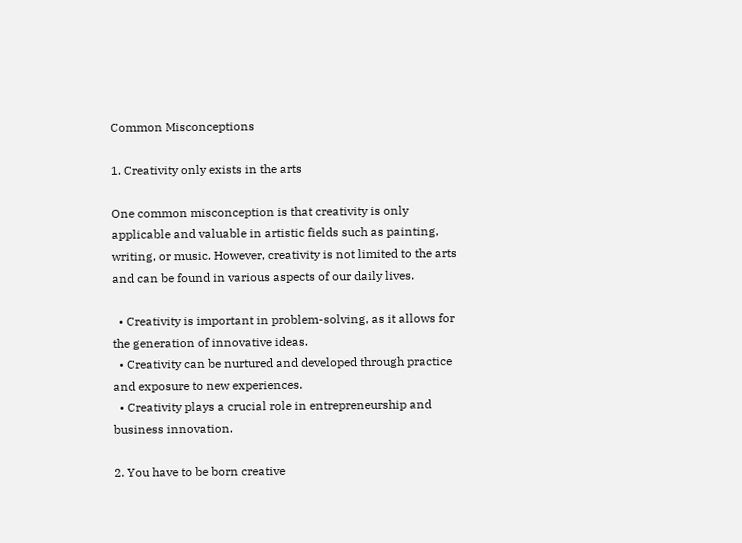Common Misconceptions

1. Creativity only exists in the arts

One common misconception is that creativity is only applicable and valuable in artistic fields such as painting, writing, or music. However, creativity is not limited to the arts and can be found in various aspects of our daily lives.

  • Creativity is important in problem-solving, as it allows for the generation of innovative ideas.
  • Creativity can be nurtured and developed through practice and exposure to new experiences.
  • Creativity plays a crucial role in entrepreneurship and business innovation.

2. You have to be born creative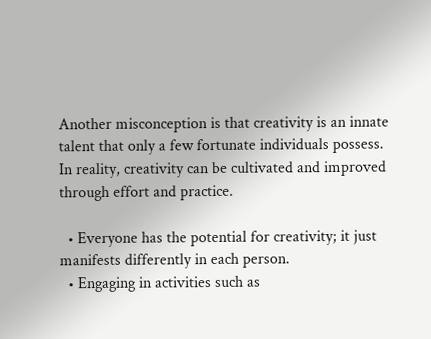Another misconception is that creativity is an innate talent that only a few fortunate individuals possess. In reality, creativity can be cultivated and improved through effort and practice.

  • Everyone has the potential for creativity; it just manifests differently in each person.
  • Engaging in activities such as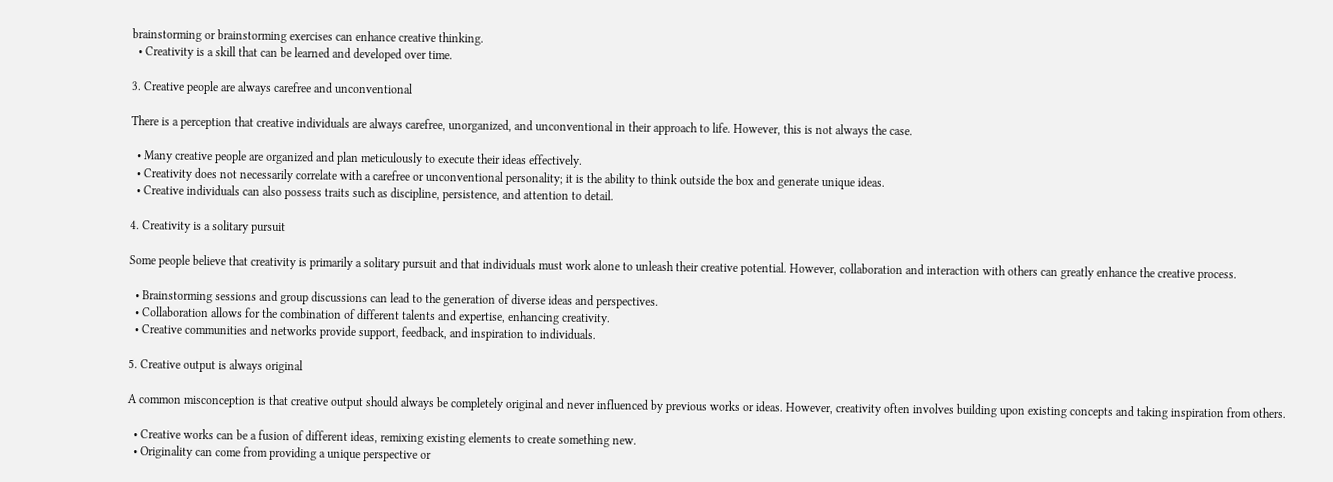brainstorming or brainstorming exercises can enhance creative thinking.
  • Creativity is a skill that can be learned and developed over time.

3. Creative people are always carefree and unconventional

There is a perception that creative individuals are always carefree, unorganized, and unconventional in their approach to life. However, this is not always the case.

  • Many creative people are organized and plan meticulously to execute their ideas effectively.
  • Creativity does not necessarily correlate with a carefree or unconventional personality; it is the ability to think outside the box and generate unique ideas.
  • Creative individuals can also possess traits such as discipline, persistence, and attention to detail.

4. Creativity is a solitary pursuit

Some people believe that creativity is primarily a solitary pursuit and that individuals must work alone to unleash their creative potential. However, collaboration and interaction with others can greatly enhance the creative process.

  • Brainstorming sessions and group discussions can lead to the generation of diverse ideas and perspectives.
  • Collaboration allows for the combination of different talents and expertise, enhancing creativity.
  • Creative communities and networks provide support, feedback, and inspiration to individuals.

5. Creative output is always original

A common misconception is that creative output should always be completely original and never influenced by previous works or ideas. However, creativity often involves building upon existing concepts and taking inspiration from others.

  • Creative works can be a fusion of different ideas, remixing existing elements to create something new.
  • Originality can come from providing a unique perspective or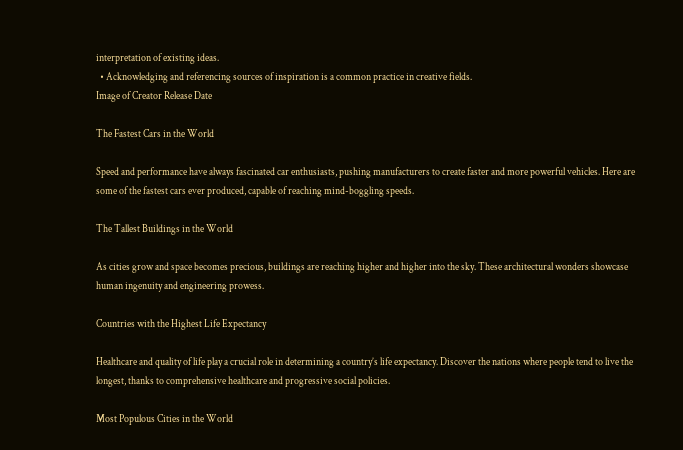interpretation of existing ideas.
  • Acknowledging and referencing sources of inspiration is a common practice in creative fields.
Image of Creator Release Date

The Fastest Cars in the World

Speed and performance have always fascinated car enthusiasts, pushing manufacturers to create faster and more powerful vehicles. Here are some of the fastest cars ever produced, capable of reaching mind-boggling speeds.

The Tallest Buildings in the World

As cities grow and space becomes precious, buildings are reaching higher and higher into the sky. These architectural wonders showcase human ingenuity and engineering prowess.

Countries with the Highest Life Expectancy

Healthcare and quality of life play a crucial role in determining a country’s life expectancy. Discover the nations where people tend to live the longest, thanks to comprehensive healthcare and progressive social policies.

Most Populous Cities in the World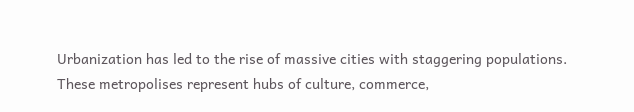Urbanization has led to the rise of massive cities with staggering populations. These metropolises represent hubs of culture, commerce,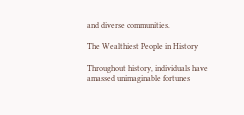and diverse communities.

The Wealthiest People in History

Throughout history, individuals have amassed unimaginable fortunes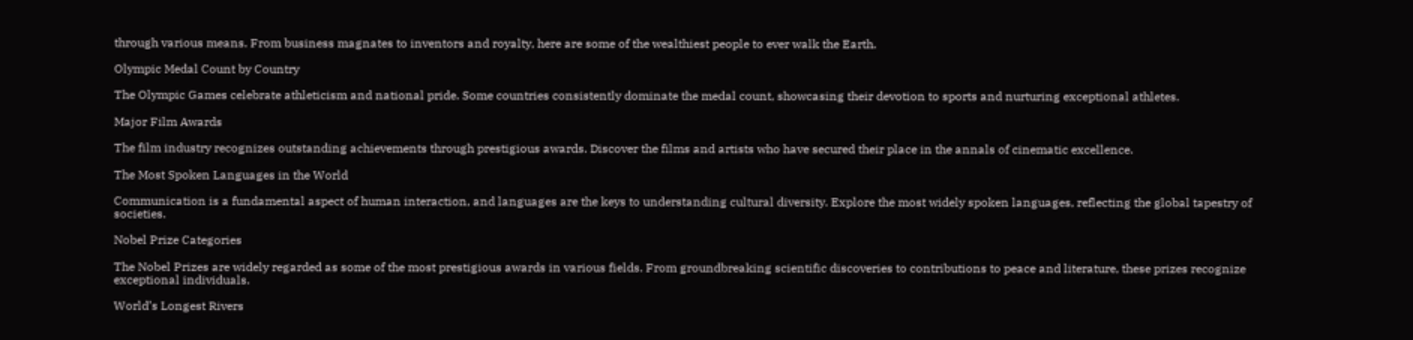through various means. From business magnates to inventors and royalty, here are some of the wealthiest people to ever walk the Earth.

Olympic Medal Count by Country

The Olympic Games celebrate athleticism and national pride. Some countries consistently dominate the medal count, showcasing their devotion to sports and nurturing exceptional athletes.

Major Film Awards

The film industry recognizes outstanding achievements through prestigious awards. Discover the films and artists who have secured their place in the annals of cinematic excellence.

The Most Spoken Languages in the World

Communication is a fundamental aspect of human interaction, and languages are the keys to understanding cultural diversity. Explore the most widely spoken languages, reflecting the global tapestry of societies.

Nobel Prize Categories

The Nobel Prizes are widely regarded as some of the most prestigious awards in various fields. From groundbreaking scientific discoveries to contributions to peace and literature, these prizes recognize exceptional individuals.

World’s Longest Rivers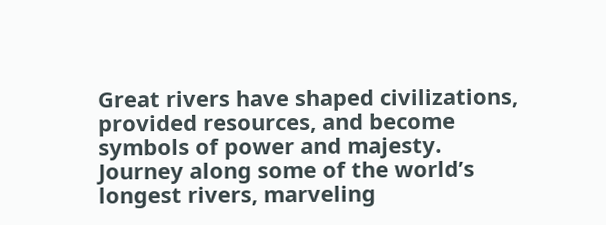Great rivers have shaped civilizations, provided resources, and become symbols of power and majesty. Journey along some of the world’s longest rivers, marveling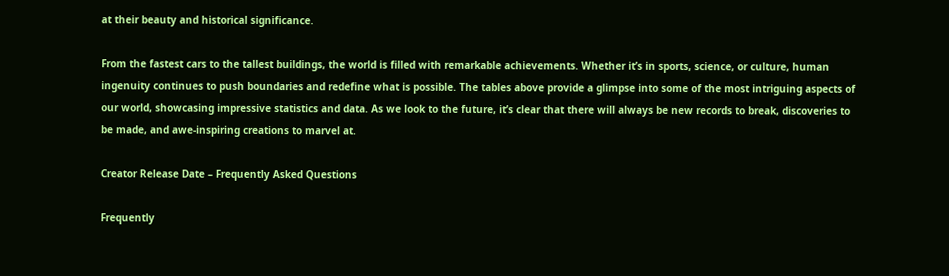at their beauty and historical significance.

From the fastest cars to the tallest buildings, the world is filled with remarkable achievements. Whether it’s in sports, science, or culture, human ingenuity continues to push boundaries and redefine what is possible. The tables above provide a glimpse into some of the most intriguing aspects of our world, showcasing impressive statistics and data. As we look to the future, it’s clear that there will always be new records to break, discoveries to be made, and awe-inspiring creations to marvel at.

Creator Release Date – Frequently Asked Questions

Frequently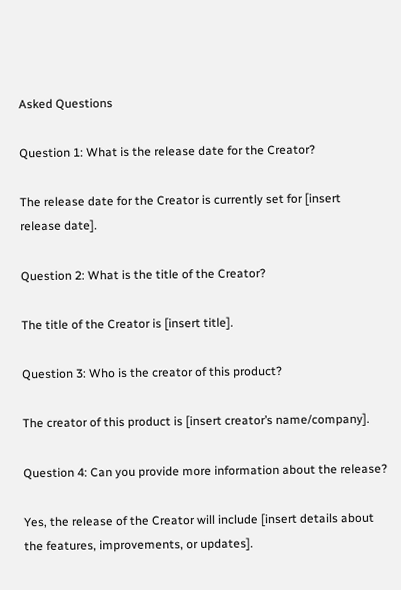Asked Questions

Question 1: What is the release date for the Creator?

The release date for the Creator is currently set for [insert release date].

Question 2: What is the title of the Creator?

The title of the Creator is [insert title].

Question 3: Who is the creator of this product?

The creator of this product is [insert creator’s name/company].

Question 4: Can you provide more information about the release?

Yes, the release of the Creator will include [insert details about the features, improvements, or updates].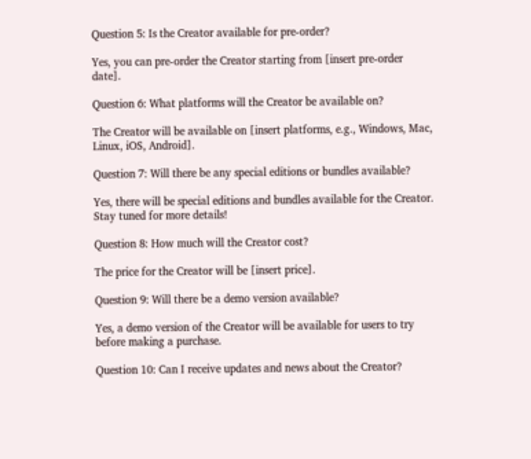Question 5: Is the Creator available for pre-order?

Yes, you can pre-order the Creator starting from [insert pre-order date].

Question 6: What platforms will the Creator be available on?

The Creator will be available on [insert platforms, e.g., Windows, Mac, Linux, iOS, Android].

Question 7: Will there be any special editions or bundles available?

Yes, there will be special editions and bundles available for the Creator. Stay tuned for more details!

Question 8: How much will the Creator cost?

The price for the Creator will be [insert price].

Question 9: Will there be a demo version available?

Yes, a demo version of the Creator will be available for users to try before making a purchase.

Question 10: Can I receive updates and news about the Creator?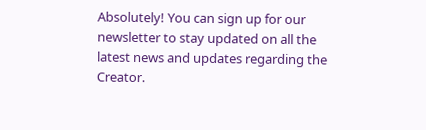Absolutely! You can sign up for our newsletter to stay updated on all the latest news and updates regarding the Creator.